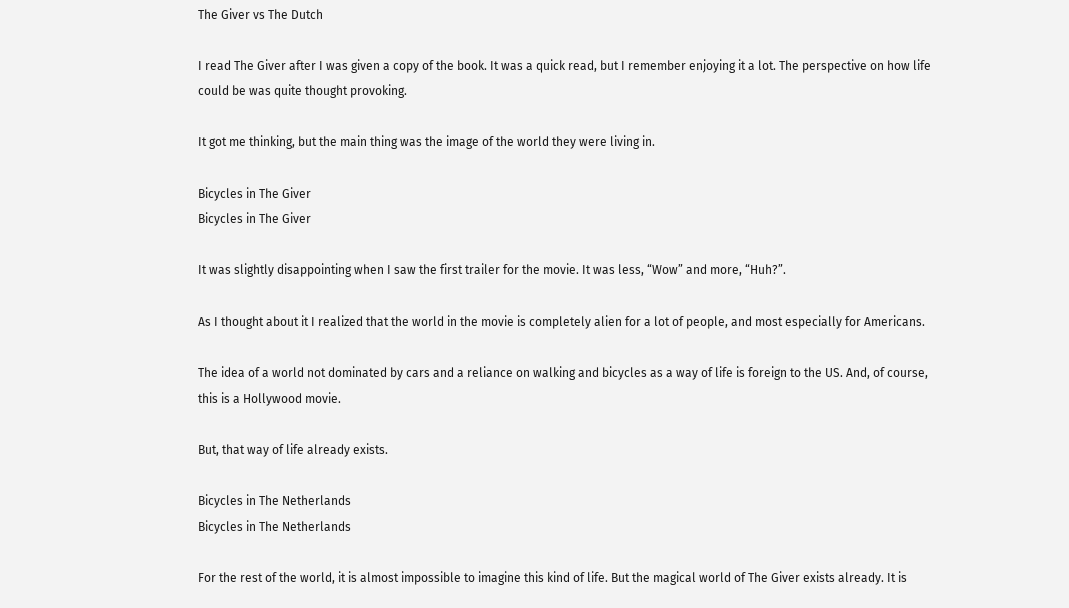The Giver vs The Dutch

I read The Giver after I was given a copy of the book. It was a quick read, but I remember enjoying it a lot. The perspective on how life could be was quite thought provoking.

It got me thinking, but the main thing was the image of the world they were living in.

Bicycles in The Giver
Bicycles in The Giver

It was slightly disappointing when I saw the first trailer for the movie. It was less, “Wow” and more, “Huh?”.

As I thought about it I realized that the world in the movie is completely alien for a lot of people, and most especially for Americans.

The idea of a world not dominated by cars and a reliance on walking and bicycles as a way of life is foreign to the US. And, of course, this is a Hollywood movie.

But, that way of life already exists.

Bicycles in The Netherlands
Bicycles in The Netherlands

For the rest of the world, it is almost impossible to imagine this kind of life. But the magical world of The Giver exists already. It is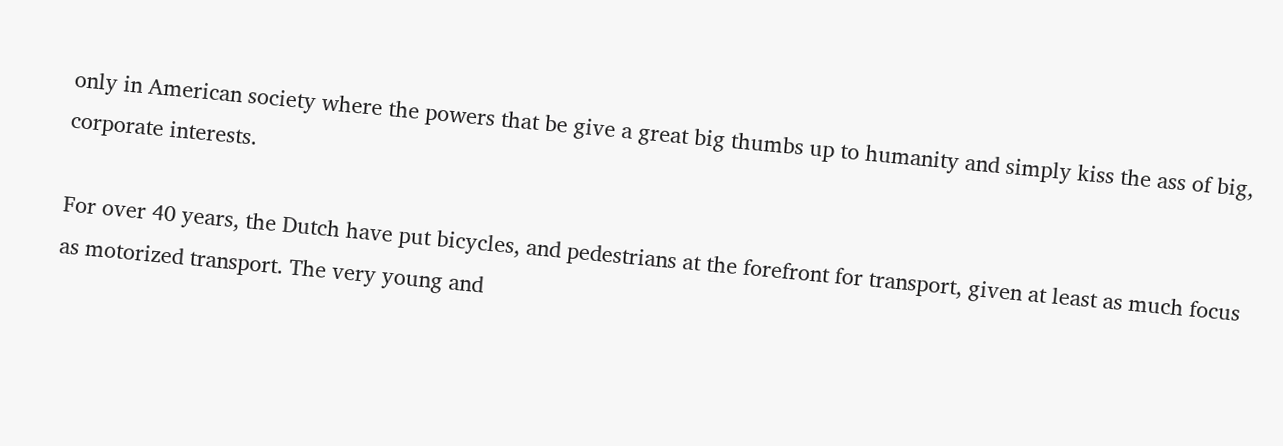only in American society where the powers that be give a great big thumbs up to humanity and simply kiss the ass of big, corporate interests.

For over 40 years, the Dutch have put bicycles, and pedestrians at the forefront for transport, given at least as much focus as motorized transport. The very young and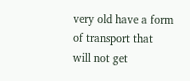very old have a form of transport that will not get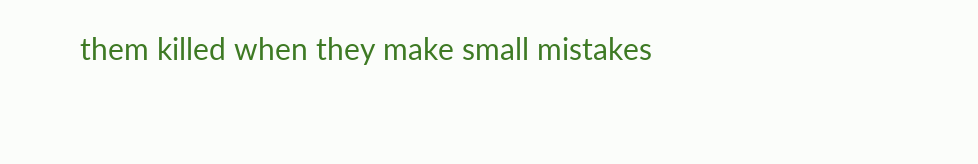them killed when they make small mistakes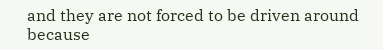and they are not forced to be driven around because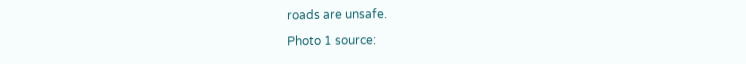roads are unsafe.

Photo 1 source: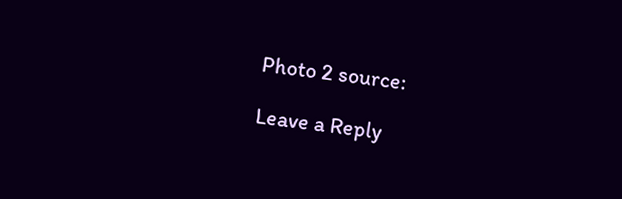Photo 2 source:

Leave a Reply